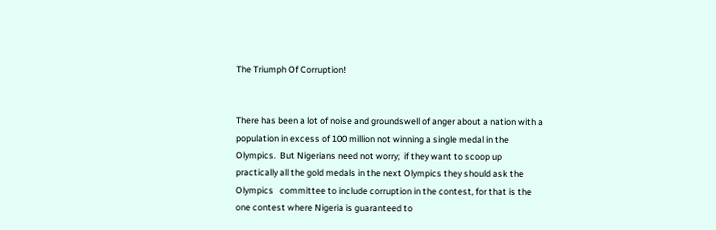The Triumph Of Corruption!


There has been a lot of noise and groundswell of anger about a nation with a population in excess of 100 million not winning a single medal in the Olympics.  But Nigerians need not worry;  if they want to scoop up practically all the gold medals in the next Olympics they should ask the Olympics   committee to include corruption in the contest, for that is the one contest where Nigeria is guaranteed to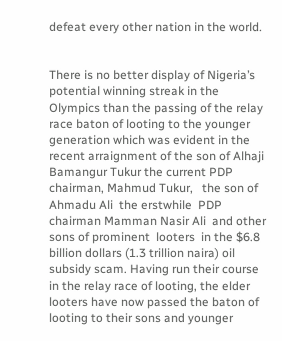defeat every other nation in the world.


There is no better display of Nigeria’s potential winning streak in the Olympics than the passing of the relay race baton of looting to the younger generation which was evident in the recent arraignment of the son of Alhaji Bamangur Tukur the current PDP chairman, Mahmud Tukur,   the son of Ahmadu Ali  the erstwhile  PDP  chairman Mamman Nasir Ali  and other sons of prominent  looters  in the $6.8 billion dollars (1.3 trillion naira) oil subsidy scam. Having run their course in the relay race of looting, the elder looters have now passed the baton of looting to their sons and younger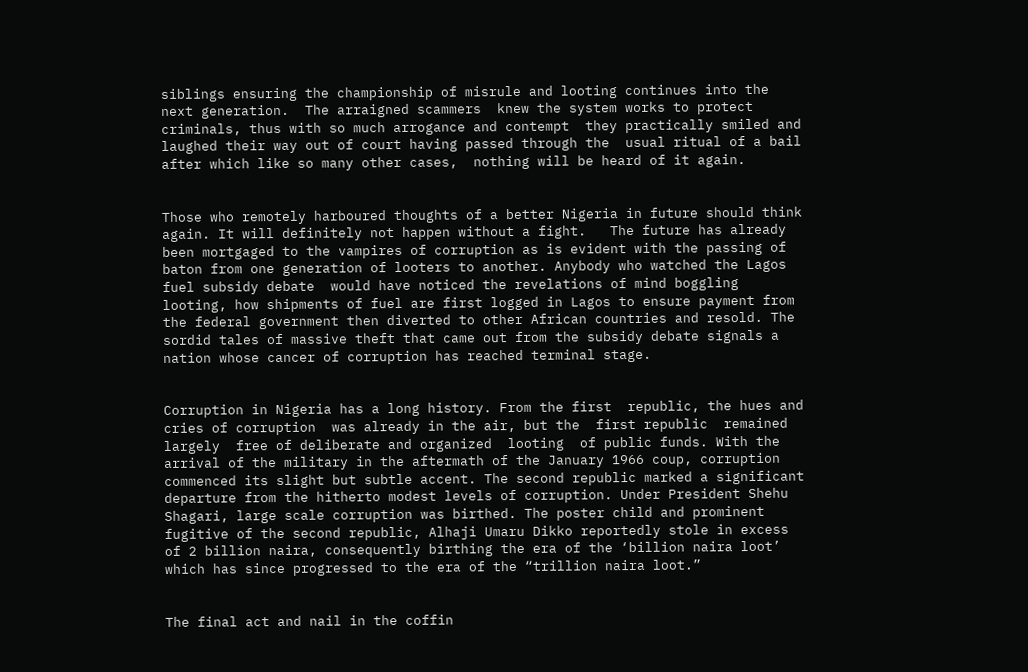siblings ensuring the championship of misrule and looting continues into the next generation.  The arraigned scammers  knew the system works to protect criminals, thus with so much arrogance and contempt  they practically smiled and laughed their way out of court having passed through the  usual ritual of a bail after which like so many other cases,  nothing will be heard of it again.


Those who remotely harboured thoughts of a better Nigeria in future should think again. It will definitely not happen without a fight.   The future has already been mortgaged to the vampires of corruption as is evident with the passing of baton from one generation of looters to another. Anybody who watched the Lagos fuel subsidy debate  would have noticed the revelations of mind boggling looting, how shipments of fuel are first logged in Lagos to ensure payment from the federal government then diverted to other African countries and resold. The sordid tales of massive theft that came out from the subsidy debate signals a nation whose cancer of corruption has reached terminal stage.


Corruption in Nigeria has a long history. From the first  republic, the hues and cries of corruption  was already in the air, but the  first republic  remained  largely  free of deliberate and organized  looting  of public funds. With the arrival of the military in the aftermath of the January 1966 coup, corruption commenced its slight but subtle accent. The second republic marked a significant departure from the hitherto modest levels of corruption. Under President Shehu Shagari, large scale corruption was birthed. The poster child and prominent fugitive of the second republic, Alhaji Umaru Dikko reportedly stole in excess of 2 billion naira, consequently birthing the era of the ‘billion naira loot’ which has since progressed to the era of the “trillion naira loot.”


The final act and nail in the coffin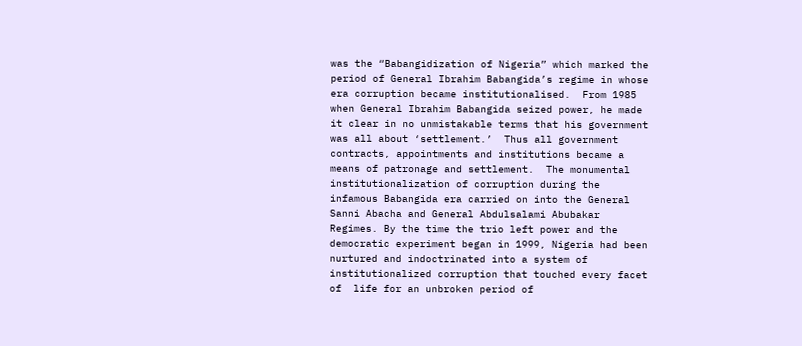was the “Babangidization of Nigeria” which marked the period of General Ibrahim Babangida’s regime in whose era corruption became institutionalised.  From 1985 when General Ibrahim Babangida seized power, he made it clear in no unmistakable terms that his government was all about ‘settlement.’  Thus all government contracts, appointments and institutions became a means of patronage and settlement.  The monumental institutionalization of corruption during the infamous Babangida era carried on into the General Sanni Abacha and General Abdulsalami Abubakar Regimes. By the time the trio left power and the democratic experiment began in 1999, Nigeria had been nurtured and indoctrinated into a system of institutionalized corruption that touched every facet of  life for an unbroken period of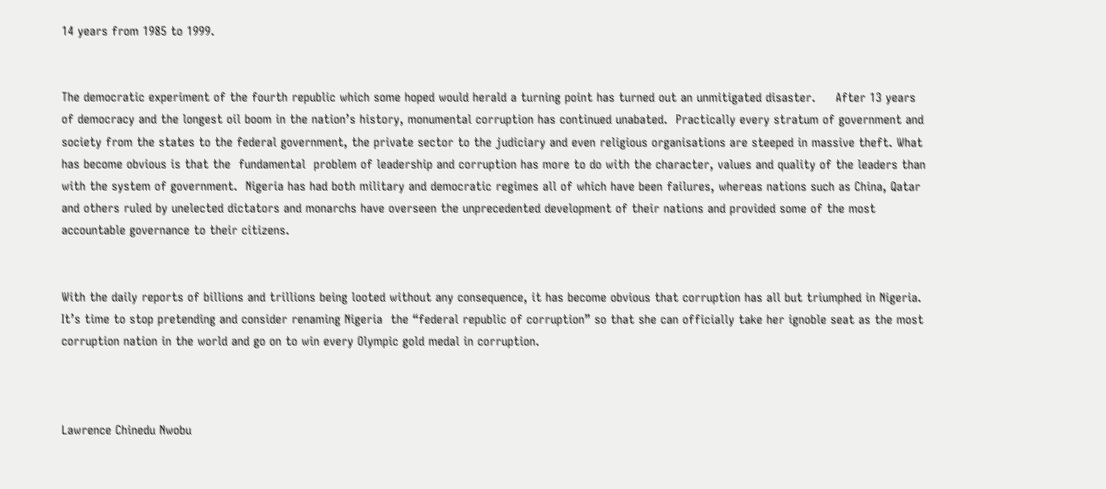14 years from 1985 to 1999.


The democratic experiment of the fourth republic which some hoped would herald a turning point has turned out an unmitigated disaster.     After 13 years of democracy and the longest oil boom in the nation’s history, monumental corruption has continued unabated.  Practically every stratum of government and society from the states to the federal government, the private sector to the judiciary and even religious organisations are steeped in massive theft. What has become obvious is that the  fundamental  problem of leadership and corruption has more to do with the character, values and quality of the leaders than with the system of government.  Nigeria has had both military and democratic regimes all of which have been failures, whereas nations such as China, Qatar and others ruled by unelected dictators and monarchs have overseen the unprecedented development of their nations and provided some of the most accountable governance to their citizens.


With the daily reports of billions and trillions being looted without any consequence, it has become obvious that corruption has all but triumphed in Nigeria. It’s time to stop pretending and consider renaming Nigeria  the “federal republic of corruption” so that she can officially take her ignoble seat as the most corruption nation in the world and go on to win every Olympic gold medal in corruption.



Lawrence Chinedu Nwobu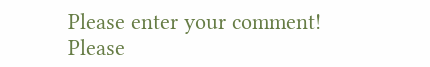Please enter your comment!
Please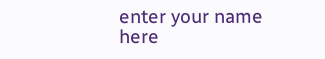enter your name here